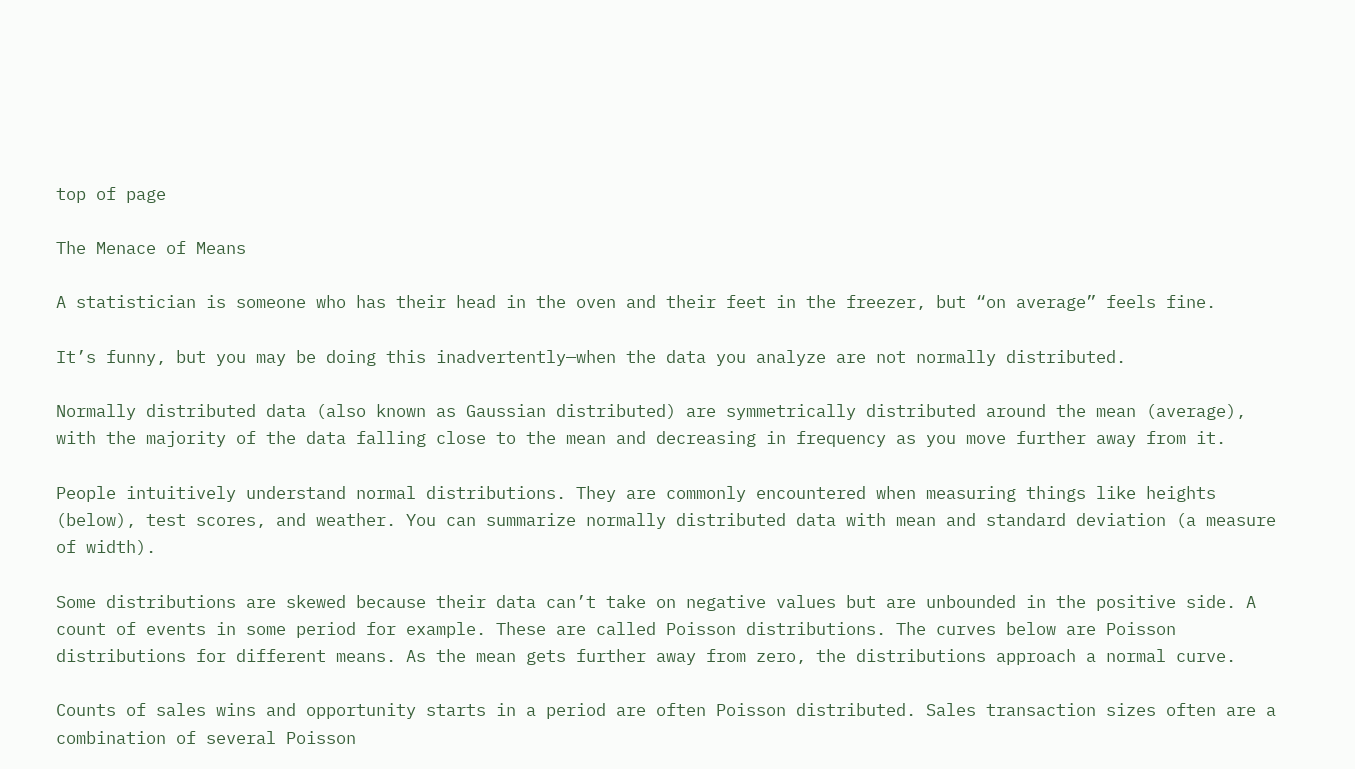top of page

The Menace of Means

A statistician is someone who has their head in the oven and their feet in the freezer, but “on average” feels fine.

It’s funny, but you may be doing this inadvertently—when the data you analyze are not normally distributed.

Normally distributed data (also known as Gaussian distributed) are symmetrically distributed around the mean (average), with the majority of the data falling close to the mean and decreasing in frequency as you move further away from it.

People intuitively understand normal distributions. They are commonly encountered when measuring things like heights (below), test scores, and weather. You can summarize normally distributed data with mean and standard deviation (a measure of width).

Some distributions are skewed because their data can’t take on negative values but are unbounded in the positive side. A count of events in some period for example. These are called Poisson distributions. The curves below are Poisson distributions for different means. As the mean gets further away from zero, the distributions approach a normal curve.

Counts of sales wins and opportunity starts in a period are often Poisson distributed. Sales transaction sizes often are a combination of several Poisson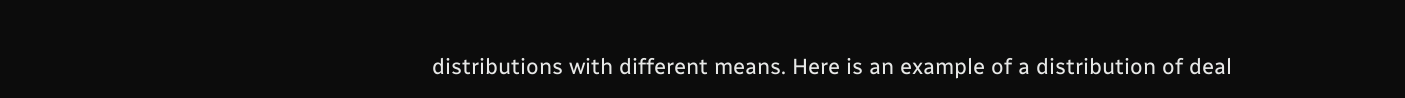distributions with different means. Here is an example of a distribution of deal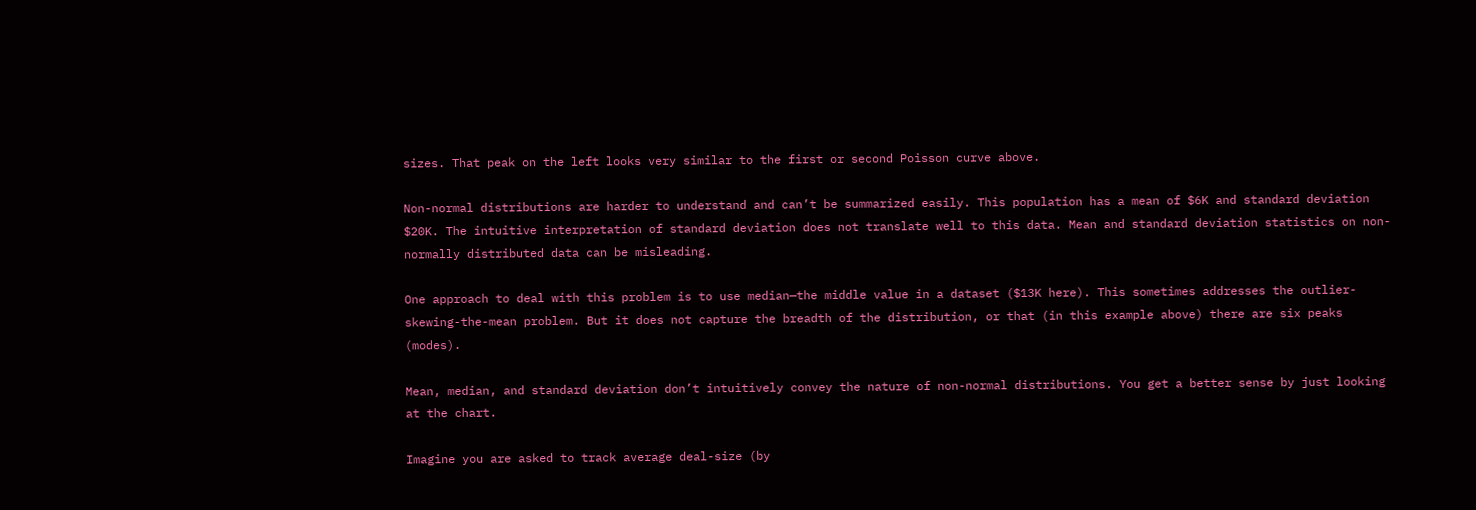sizes. That peak on the left looks very similar to the first or second Poisson curve above.

Non-normal distributions are harder to understand and can’t be summarized easily. This population has a mean of $6K and standard deviation $20K. The intuitive interpretation of standard deviation does not translate well to this data. Mean and standard deviation statistics on non-normally distributed data can be misleading.

One approach to deal with this problem is to use median—the middle value in a dataset ($13K here). This sometimes addresses the outlier-skewing-the-mean problem. But it does not capture the breadth of the distribution, or that (in this example above) there are six peaks (modes).

Mean, median, and standard deviation don’t intuitively convey the nature of non-normal distributions. You get a better sense by just looking at the chart.

Imagine you are asked to track average deal-size (by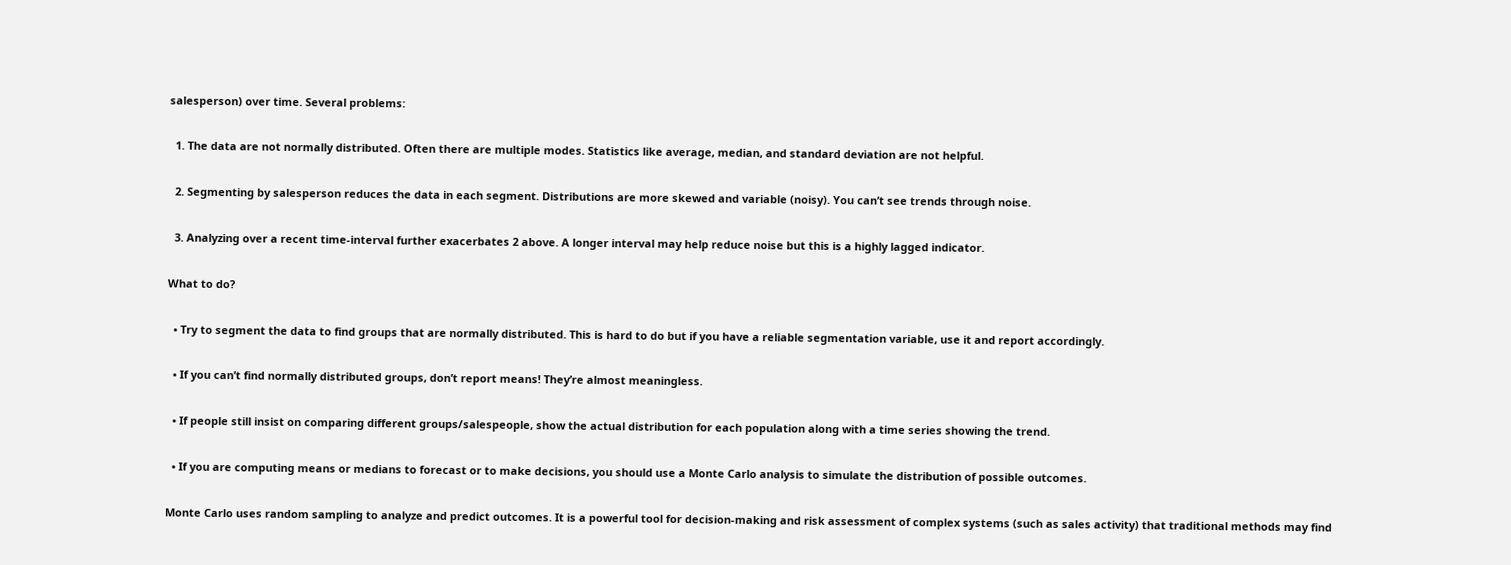salesperson) over time. Several problems:

  1. The data are not normally distributed. Often there are multiple modes. Statistics like average, median, and standard deviation are not helpful.

  2. Segmenting by salesperson reduces the data in each segment. Distributions are more skewed and variable (noisy). You can’t see trends through noise.

  3. Analyzing over a recent time-interval further exacerbates 2 above. A longer interval may help reduce noise but this is a highly lagged indicator.

What to do?

  • Try to segment the data to find groups that are normally distributed. This is hard to do but if you have a reliable segmentation variable, use it and report accordingly.

  • If you can’t find normally distributed groups, don’t report means! They’re almost meaningless.

  • If people still insist on comparing different groups/salespeople, show the actual distribution for each population along with a time series showing the trend.

  • If you are computing means or medians to forecast or to make decisions, you should use a Monte Carlo analysis to simulate the distribution of possible outcomes.

Monte Carlo uses random sampling to analyze and predict outcomes. It is a powerful tool for decision-making and risk assessment of complex systems (such as sales activity) that traditional methods may find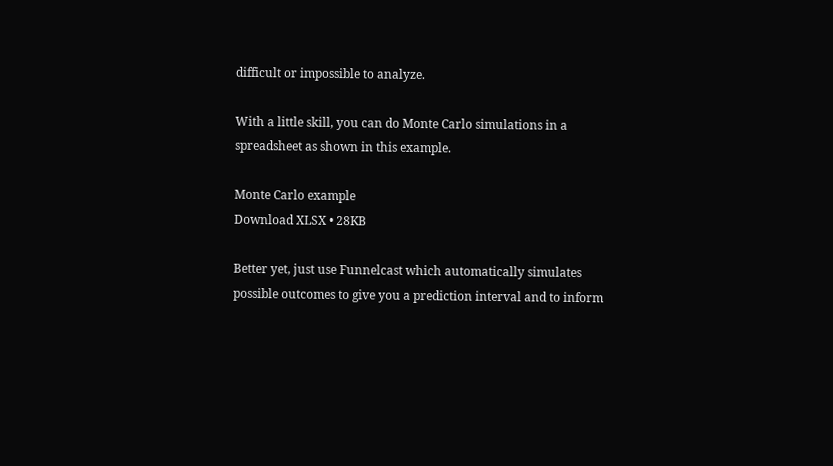difficult or impossible to analyze.

With a little skill, you can do Monte Carlo simulations in a spreadsheet as shown in this example.

Monte Carlo example
Download XLSX • 28KB

Better yet, just use Funnelcast which automatically simulates possible outcomes to give you a prediction interval and to inform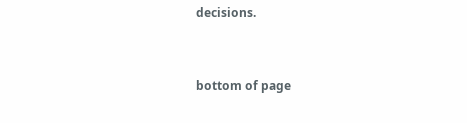decisions.


bottom of page